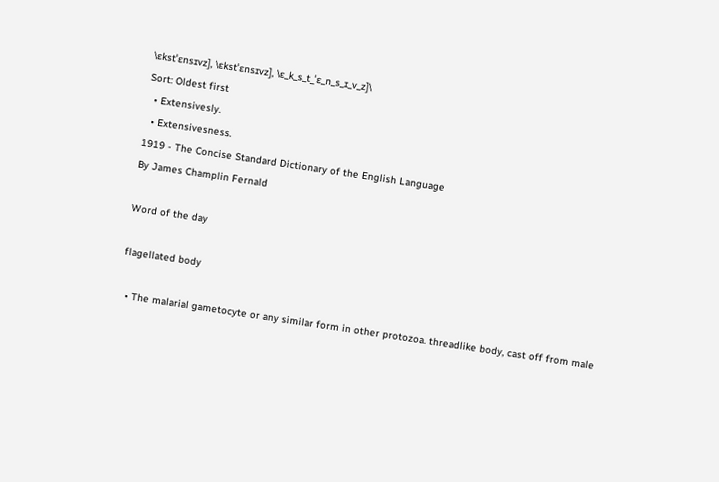\ɛkstˈɛnsɪvz], \ɛkstˈɛnsɪvz], \ɛ_k_s_t_ˈɛ_n_s_ɪ_v_z]\
Sort: Oldest first
  • Extensivesly.
  • Extensivesness.
1919 - The Concise Standard Dictionary of the English Language
By James Champlin Fernald

Word of the day

flagellated body

  • The malarial gametocyte or any similar form in other protozoa. threadlike body, cast off from male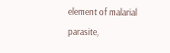element of malarial parasite,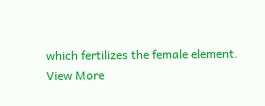which fertilizes the female element.
View More